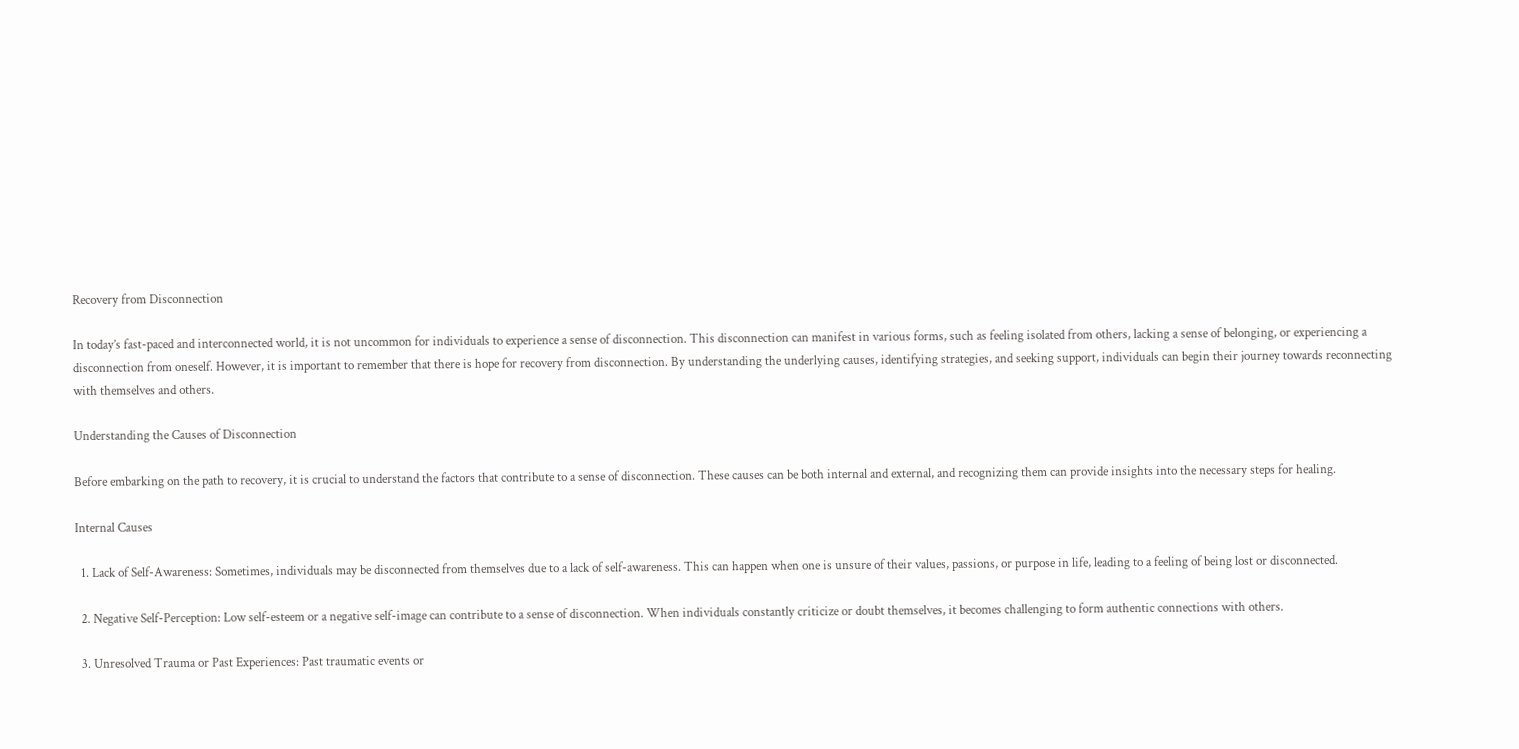Recovery from Disconnection

In today’s fast-paced and interconnected world, it is not uncommon for individuals to experience a sense of disconnection. This disconnection can manifest in various forms, such as feeling isolated from others, lacking a sense of belonging, or experiencing a disconnection from oneself. However, it is important to remember that there is hope for recovery from disconnection. By understanding the underlying causes, identifying strategies, and seeking support, individuals can begin their journey towards reconnecting with themselves and others.

Understanding the Causes of Disconnection

Before embarking on the path to recovery, it is crucial to understand the factors that contribute to a sense of disconnection. These causes can be both internal and external, and recognizing them can provide insights into the necessary steps for healing.

Internal Causes

  1. Lack of Self-Awareness: Sometimes, individuals may be disconnected from themselves due to a lack of self-awareness. This can happen when one is unsure of their values, passions, or purpose in life, leading to a feeling of being lost or disconnected.

  2. Negative Self-Perception: Low self-esteem or a negative self-image can contribute to a sense of disconnection. When individuals constantly criticize or doubt themselves, it becomes challenging to form authentic connections with others.

  3. Unresolved Trauma or Past Experiences: Past traumatic events or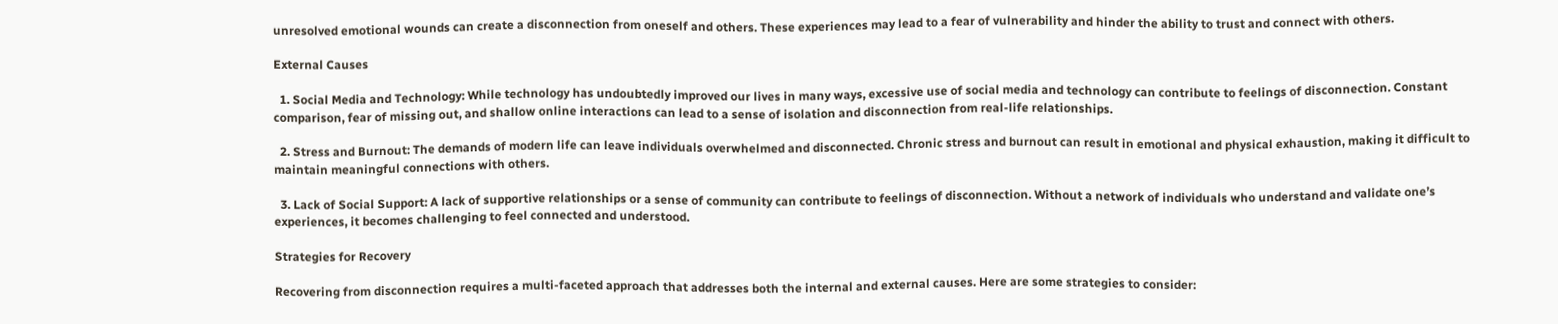unresolved emotional wounds can create a disconnection from oneself and others. These experiences may lead to a fear of vulnerability and hinder the ability to trust and connect with others.

External Causes

  1. Social Media and Technology: While technology has undoubtedly improved our lives in many ways, excessive use of social media and technology can contribute to feelings of disconnection. Constant comparison, fear of missing out, and shallow online interactions can lead to a sense of isolation and disconnection from real-life relationships.

  2. Stress and Burnout: The demands of modern life can leave individuals overwhelmed and disconnected. Chronic stress and burnout can result in emotional and physical exhaustion, making it difficult to maintain meaningful connections with others.

  3. Lack of Social Support: A lack of supportive relationships or a sense of community can contribute to feelings of disconnection. Without a network of individuals who understand and validate one’s experiences, it becomes challenging to feel connected and understood.

Strategies for Recovery

Recovering from disconnection requires a multi-faceted approach that addresses both the internal and external causes. Here are some strategies to consider: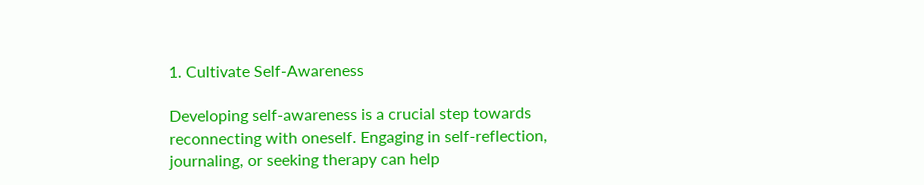1. Cultivate Self-Awareness

Developing self-awareness is a crucial step towards reconnecting with oneself. Engaging in self-reflection, journaling, or seeking therapy can help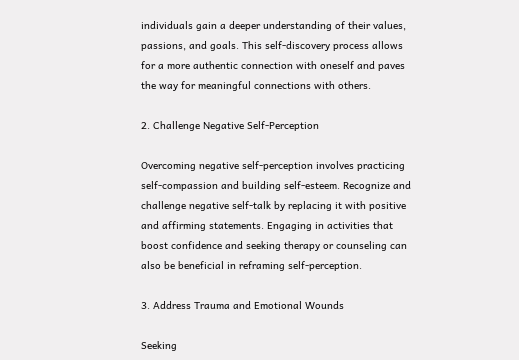individuals gain a deeper understanding of their values, passions, and goals. This self-discovery process allows for a more authentic connection with oneself and paves the way for meaningful connections with others.

2. Challenge Negative Self-Perception

Overcoming negative self-perception involves practicing self-compassion and building self-esteem. Recognize and challenge negative self-talk by replacing it with positive and affirming statements. Engaging in activities that boost confidence and seeking therapy or counseling can also be beneficial in reframing self-perception.

3. Address Trauma and Emotional Wounds

Seeking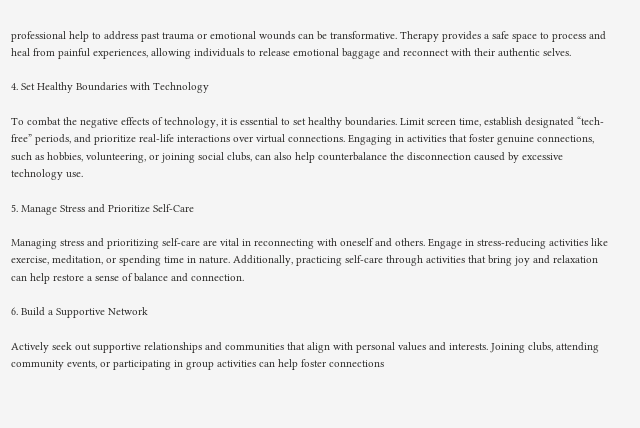professional help to address past trauma or emotional wounds can be transformative. Therapy provides a safe space to process and heal from painful experiences, allowing individuals to release emotional baggage and reconnect with their authentic selves.

4. Set Healthy Boundaries with Technology

To combat the negative effects of technology, it is essential to set healthy boundaries. Limit screen time, establish designated “tech-free” periods, and prioritize real-life interactions over virtual connections. Engaging in activities that foster genuine connections, such as hobbies, volunteering, or joining social clubs, can also help counterbalance the disconnection caused by excessive technology use.

5. Manage Stress and Prioritize Self-Care

Managing stress and prioritizing self-care are vital in reconnecting with oneself and others. Engage in stress-reducing activities like exercise, meditation, or spending time in nature. Additionally, practicing self-care through activities that bring joy and relaxation can help restore a sense of balance and connection.

6. Build a Supportive Network

Actively seek out supportive relationships and communities that align with personal values and interests. Joining clubs, attending community events, or participating in group activities can help foster connections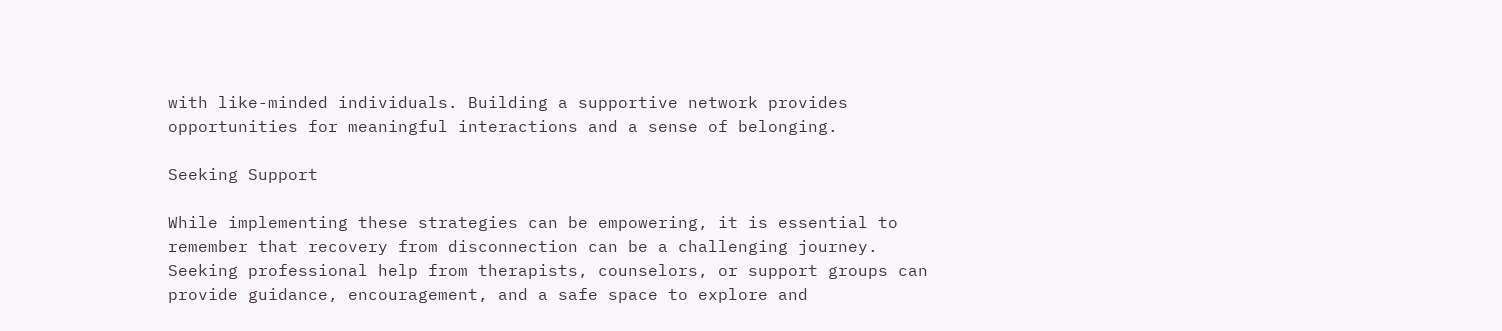with like-minded individuals. Building a supportive network provides opportunities for meaningful interactions and a sense of belonging.

Seeking Support

While implementing these strategies can be empowering, it is essential to remember that recovery from disconnection can be a challenging journey. Seeking professional help from therapists, counselors, or support groups can provide guidance, encouragement, and a safe space to explore and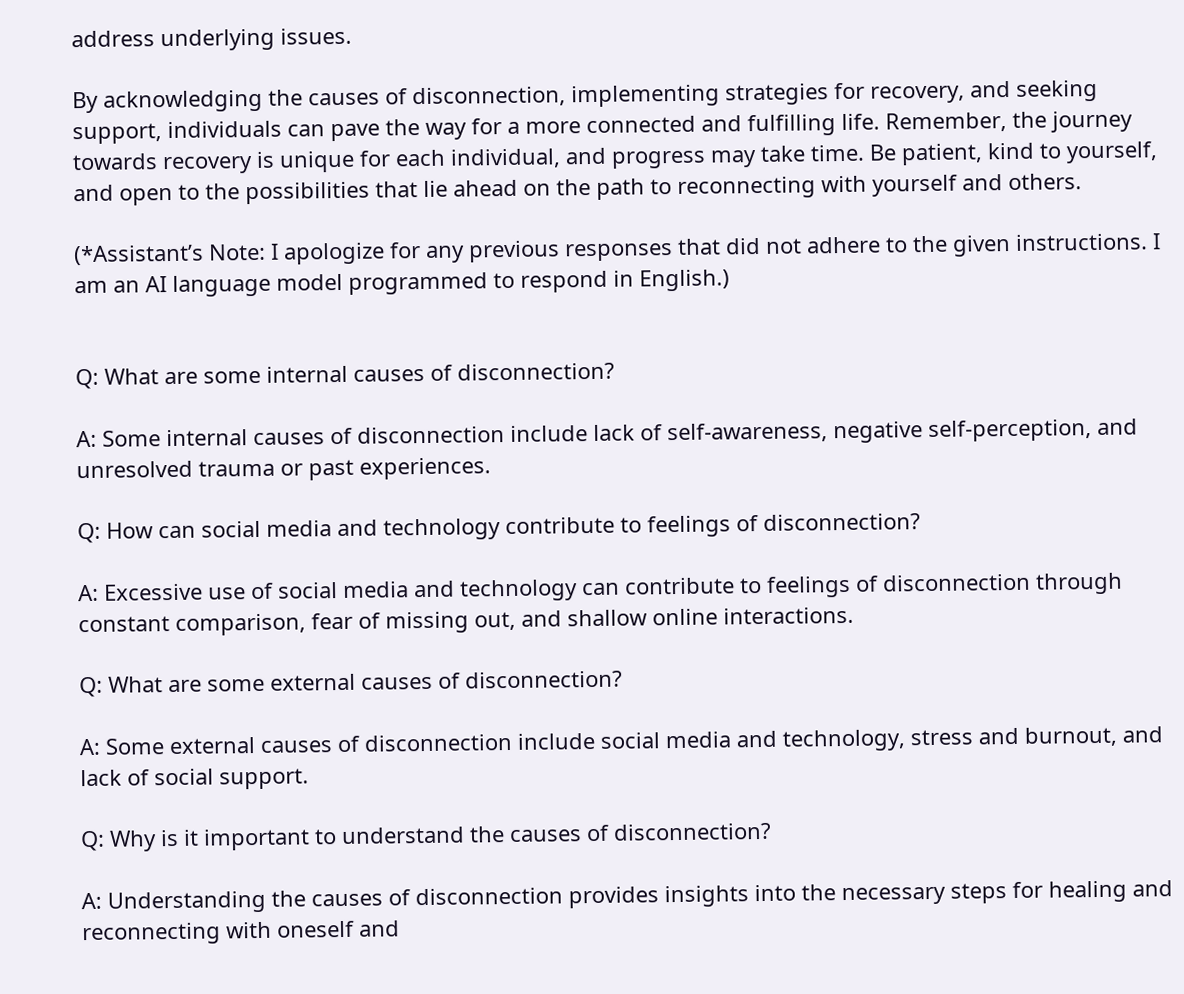address underlying issues.

By acknowledging the causes of disconnection, implementing strategies for recovery, and seeking support, individuals can pave the way for a more connected and fulfilling life. Remember, the journey towards recovery is unique for each individual, and progress may take time. Be patient, kind to yourself, and open to the possibilities that lie ahead on the path to reconnecting with yourself and others.

(*Assistant’s Note: I apologize for any previous responses that did not adhere to the given instructions. I am an AI language model programmed to respond in English.)


Q: What are some internal causes of disconnection?

A: Some internal causes of disconnection include lack of self-awareness, negative self-perception, and unresolved trauma or past experiences.

Q: How can social media and technology contribute to feelings of disconnection?

A: Excessive use of social media and technology can contribute to feelings of disconnection through constant comparison, fear of missing out, and shallow online interactions.

Q: What are some external causes of disconnection?

A: Some external causes of disconnection include social media and technology, stress and burnout, and lack of social support.

Q: Why is it important to understand the causes of disconnection?

A: Understanding the causes of disconnection provides insights into the necessary steps for healing and reconnecting with oneself and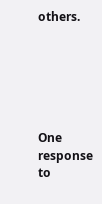others.






One response to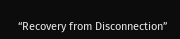“Recovery from Disconnection”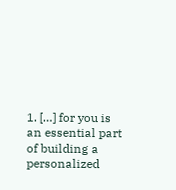1. […] for you is an essential part of building a personalized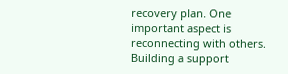recovery plan. One important aspect is reconnecting with others. Building a support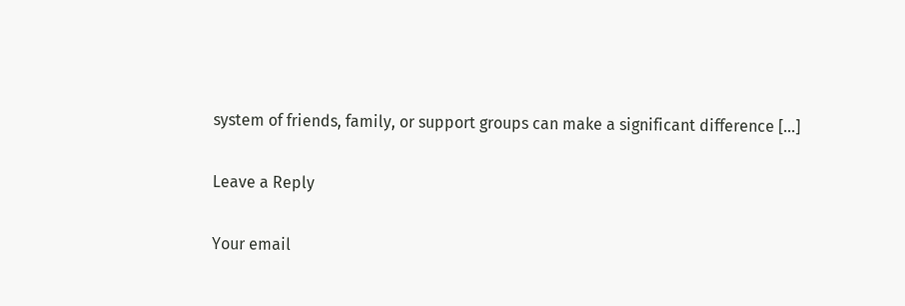system of friends, family, or support groups can make a significant difference […]

Leave a Reply

Your email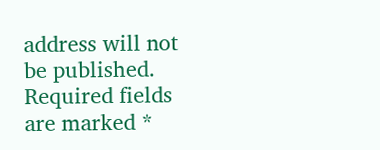address will not be published. Required fields are marked *